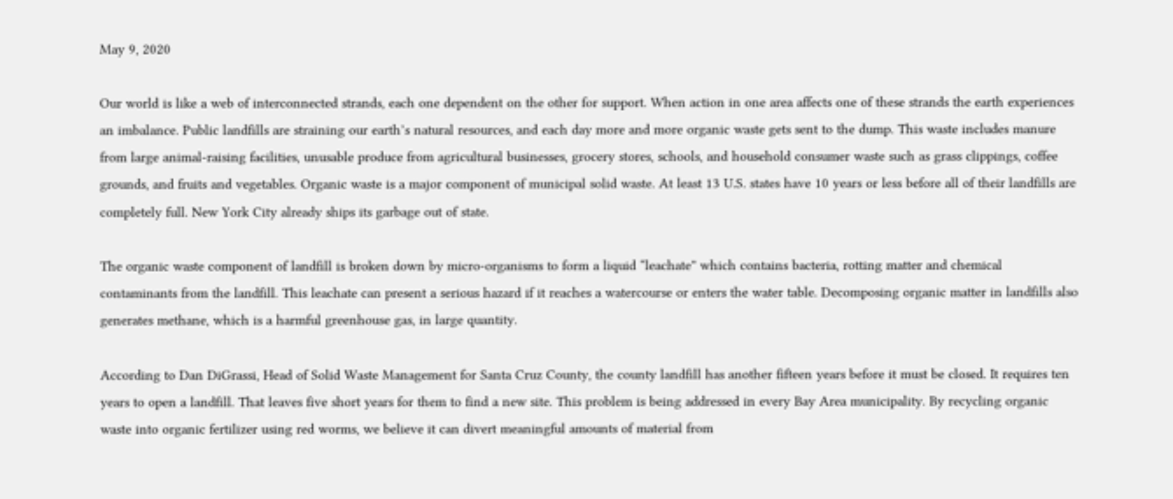May 9, 2020

Our world is like a web of interconnected strands, each one dependent on the other for support. When action in one area affects one of these strands the earth experiences an imbalance. Public landfills are straining our earth’s natural resources, and each day more and more organic waste gets sent to the dump. This waste includes manure from large animal-raising facilities, unusable produce from agricultural businesses, grocery stores, schools, and household consumer waste such as grass clippings, coffee grounds, and fruits and vegetables. Organic waste is a major component of municipal solid waste. At least 13 U.S. states have 10 years or less before all of their landfills are completely full. New York City already ships its garbage out of state.

The organic waste component of landfill is broken down by micro-organisms to form a liquid “leachate” which contains bacteria, rotting matter and chemical contaminants from the landfill. This leachate can present a serious hazard if it reaches a watercourse or enters the water table. Decomposing organic matter in landfills also generates methane, which is a harmful greenhouse gas, in large quantity.

According to Dan DiGrassi, Head of Solid Waste Management for Santa Cruz County, the county landfill has another fifteen years before it must be closed. It requires ten years to open a landfill. That leaves five short years for them to find a new site. This problem is being addressed in every Bay Area municipality. By recycling organic waste into organic fertilizer using red worms, we believe it can divert meaningful amounts of material from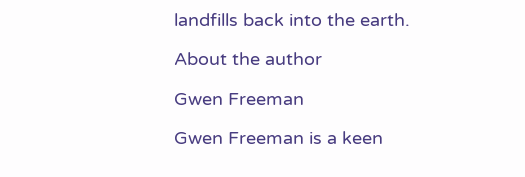landfills back into the earth.

About the author

Gwen Freeman

Gwen Freeman is a keen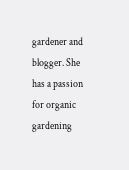gardener and blogger. She has a passion for organic gardening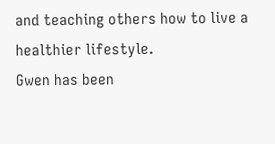and teaching others how to live a healthier lifestyle.
Gwen has been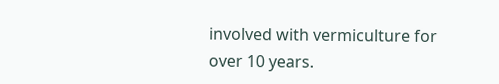involved with vermiculture for over 10 years.